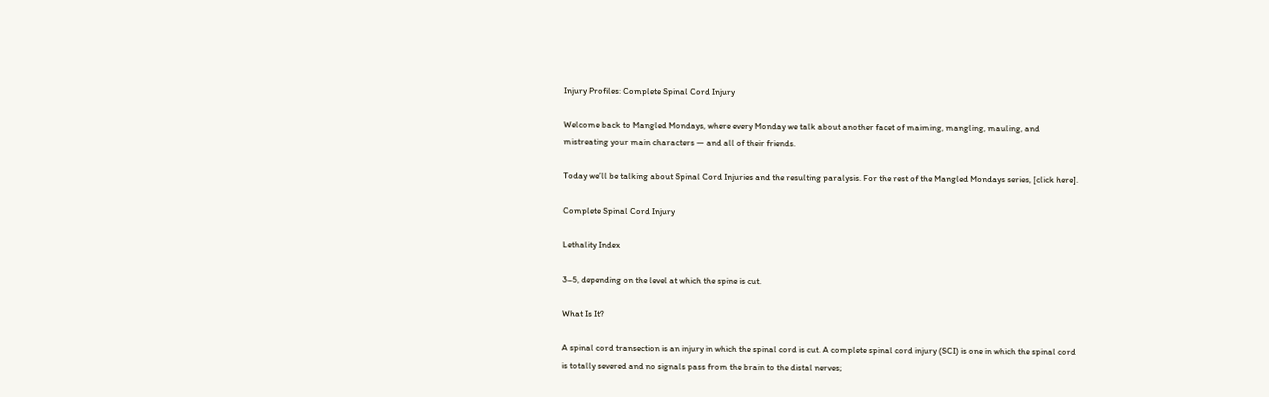Injury Profiles: Complete Spinal Cord Injury

Welcome back to Mangled Mondays, where every Monday we talk about another facet of maiming, mangling, mauling, and mistreating your main characters — and all of their friends.

Today we’ll be talking about Spinal Cord Injuries and the resulting paralysis. For the rest of the Mangled Mondays series, [click here].

Complete Spinal Cord Injury

Lethality Index

3–5, depending on the level at which the spine is cut.

What Is It?

A spinal cord transection is an injury in which the spinal cord is cut. A complete spinal cord injury (SCI) is one in which the spinal cord is totally severed and no signals pass from the brain to the distal nerves;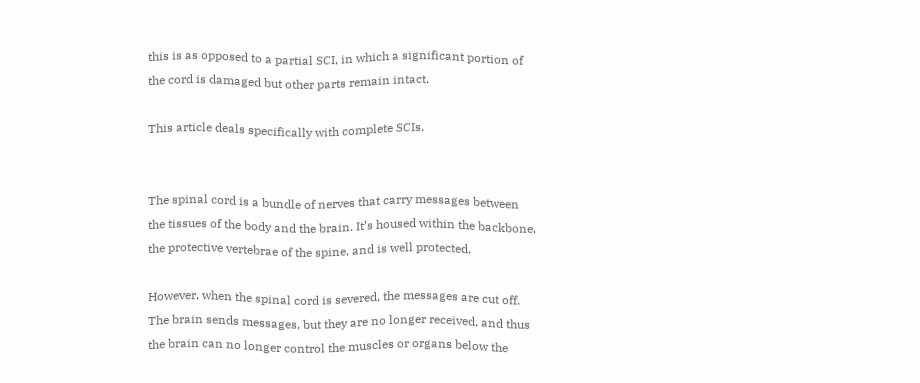this is as opposed to a partial SCI, in which a significant portion of the cord is damaged but other parts remain intact.

This article deals specifically with complete SCIs.


The spinal cord is a bundle of nerves that carry messages between the tissues of the body and the brain. It’s housed within the backbone, the protective vertebrae of the spine, and is well protected.

However, when the spinal cord is severed, the messages are cut off. The brain sends messages, but they are no longer received, and thus the brain can no longer control the muscles or organs below the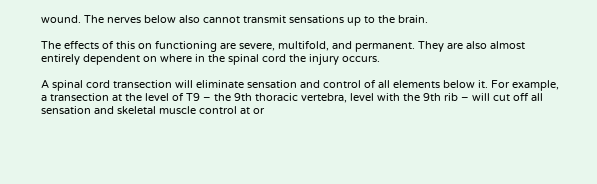wound. The nerves below also cannot transmit sensations up to the brain.

The effects of this on functioning are severe, multifold, and permanent. They are also almost entirely dependent on where in the spinal cord the injury occurs.

A spinal cord transection will eliminate sensation and control of all elements below it. For example, a transection at the level of T9 – the 9th thoracic vertebra, level with the 9th rib – will cut off all sensation and skeletal muscle control at or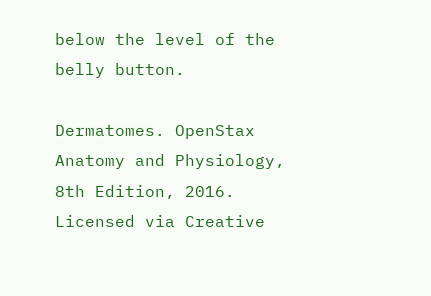below the level of the belly button.

Dermatomes. OpenStax Anatomy and Physiology, 8th Edition, 2016. Licensed via Creative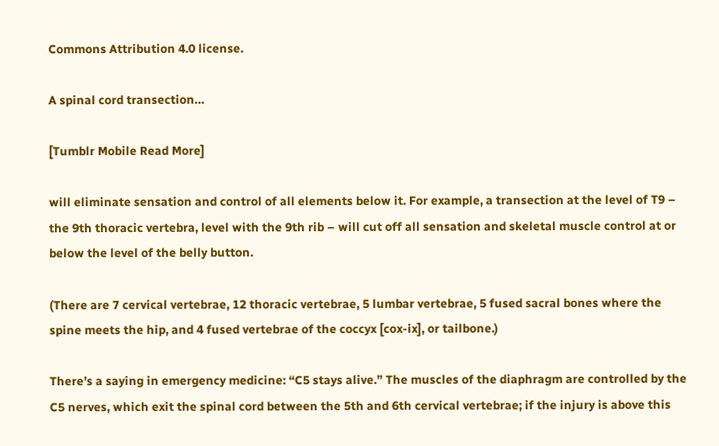Commons Attribution 4.0 license.

A spinal cord transection…

[Tumblr Mobile Read More]

will eliminate sensation and control of all elements below it. For example, a transection at the level of T9 – the 9th thoracic vertebra, level with the 9th rib – will cut off all sensation and skeletal muscle control at or below the level of the belly button.

(There are 7 cervical vertebrae, 12 thoracic vertebrae, 5 lumbar vertebrae, 5 fused sacral bones where the spine meets the hip, and 4 fused vertebrae of the coccyx [cox-ix], or tailbone.)

There’s a saying in emergency medicine: “C5 stays alive.” The muscles of the diaphragm are controlled by the C5 nerves, which exit the spinal cord between the 5th and 6th cervical vertebrae; if the injury is above this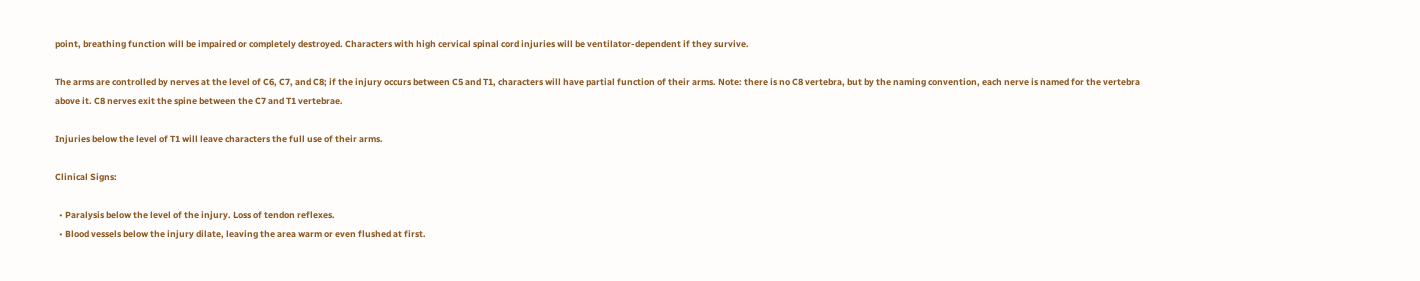point, breathing function will be impaired or completely destroyed. Characters with high cervical spinal cord injuries will be ventilator-dependent if they survive.

The arms are controlled by nerves at the level of C6, C7, and C8; if the injury occurs between C5 and T1, characters will have partial function of their arms. Note: there is no C8 vertebra, but by the naming convention, each nerve is named for the vertebra above it. C8 nerves exit the spine between the C7 and T1 vertebrae.

Injuries below the level of T1 will leave characters the full use of their arms.

Clinical Signs:

  • Paralysis below the level of the injury. Loss of tendon reflexes.
  • Blood vessels below the injury dilate, leaving the area warm or even flushed at first.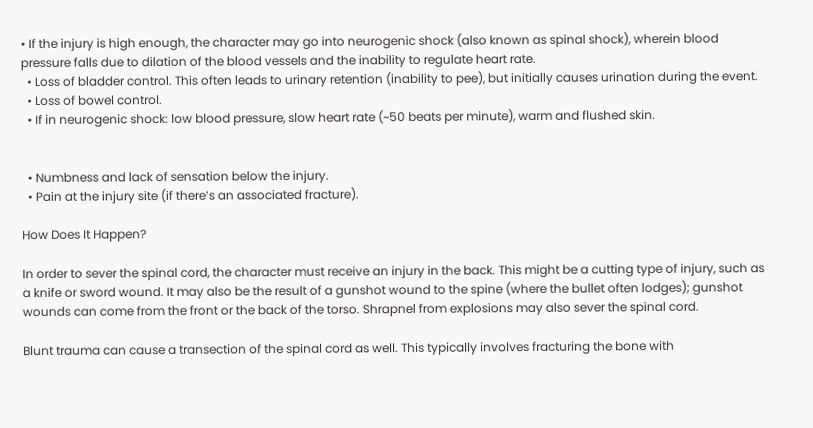• If the injury is high enough, the character may go into neurogenic shock (also known as spinal shock), wherein blood pressure falls due to dilation of the blood vessels and the inability to regulate heart rate.
  • Loss of bladder control. This often leads to urinary retention (inability to pee), but initially causes urination during the event.
  • Loss of bowel control.
  • If in neurogenic shock: low blood pressure, slow heart rate (~50 beats per minute), warm and flushed skin.


  • Numbness and lack of sensation below the injury.
  • Pain at the injury site (if there’s an associated fracture).

How Does It Happen?

In order to sever the spinal cord, the character must receive an injury in the back. This might be a cutting type of injury, such as a knife or sword wound. It may also be the result of a gunshot wound to the spine (where the bullet often lodges); gunshot wounds can come from the front or the back of the torso. Shrapnel from explosions may also sever the spinal cord.

Blunt trauma can cause a transection of the spinal cord as well. This typically involves fracturing the bone with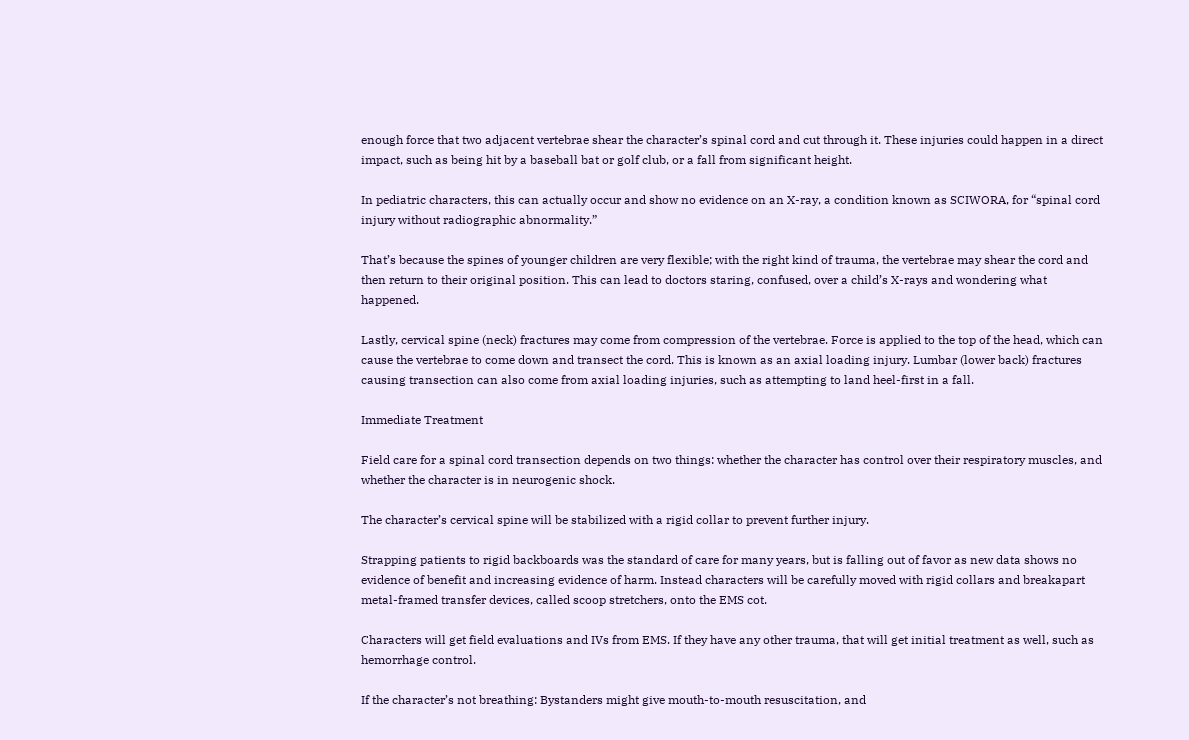enough force that two adjacent vertebrae shear the character’s spinal cord and cut through it. These injuries could happen in a direct impact, such as being hit by a baseball bat or golf club, or a fall from significant height.

In pediatric characters, this can actually occur and show no evidence on an X-ray, a condition known as SCIWORA, for “spinal cord injury without radiographic abnormality.”

That’s because the spines of younger children are very flexible; with the right kind of trauma, the vertebrae may shear the cord and then return to their original position. This can lead to doctors staring, confused, over a child’s X-rays and wondering what happened.

Lastly, cervical spine (neck) fractures may come from compression of the vertebrae. Force is applied to the top of the head, which can cause the vertebrae to come down and transect the cord. This is known as an axial loading injury. Lumbar (lower back) fractures causing transection can also come from axial loading injuries, such as attempting to land heel-first in a fall.

Immediate Treatment

Field care for a spinal cord transection depends on two things: whether the character has control over their respiratory muscles, and whether the character is in neurogenic shock.

The character’s cervical spine will be stabilized with a rigid collar to prevent further injury.

Strapping patients to rigid backboards was the standard of care for many years, but is falling out of favor as new data shows no evidence of benefit and increasing evidence of harm. Instead characters will be carefully moved with rigid collars and breakapart metal-framed transfer devices, called scoop stretchers, onto the EMS cot.

Characters will get field evaluations and IVs from EMS. If they have any other trauma, that will get initial treatment as well, such as hemorrhage control.

If the character’s not breathing: Bystanders might give mouth-to-mouth resuscitation, and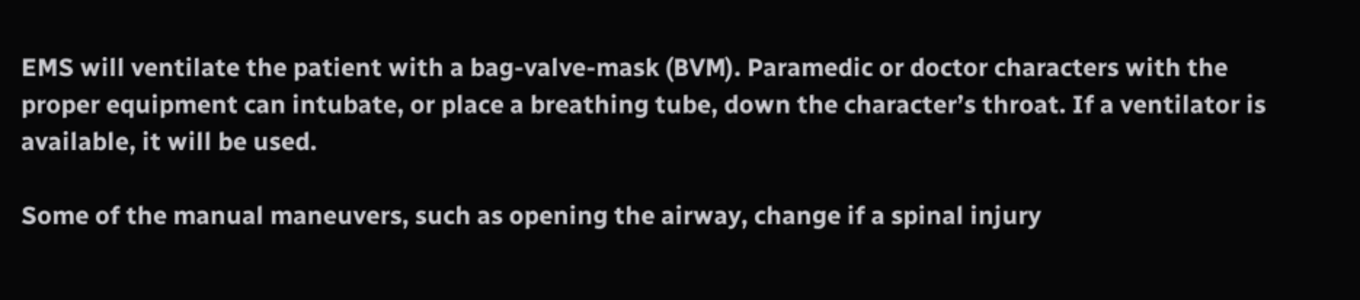EMS will ventilate the patient with a bag-valve-mask (BVM). Paramedic or doctor characters with the proper equipment can intubate, or place a breathing tube, down the character’s throat. If a ventilator is available, it will be used.

Some of the manual maneuvers, such as opening the airway, change if a spinal injury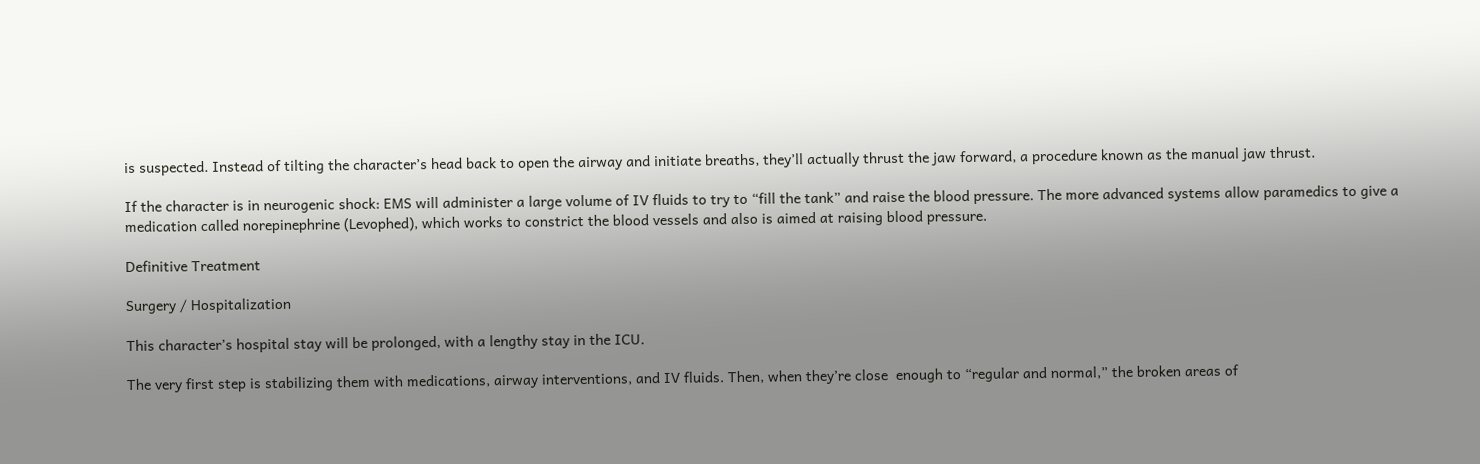is suspected. Instead of tilting the character’s head back to open the airway and initiate breaths, they’ll actually thrust the jaw forward, a procedure known as the manual jaw thrust.

If the character is in neurogenic shock: EMS will administer a large volume of IV fluids to try to “fill the tank” and raise the blood pressure. The more advanced systems allow paramedics to give a medication called norepinephrine (Levophed), which works to constrict the blood vessels and also is aimed at raising blood pressure.

Definitive Treatment

Surgery / Hospitalization

This character’s hospital stay will be prolonged, with a lengthy stay in the ICU.

The very first step is stabilizing them with medications, airway interventions, and IV fluids. Then, when they’re close  enough to “regular and normal,” the broken areas of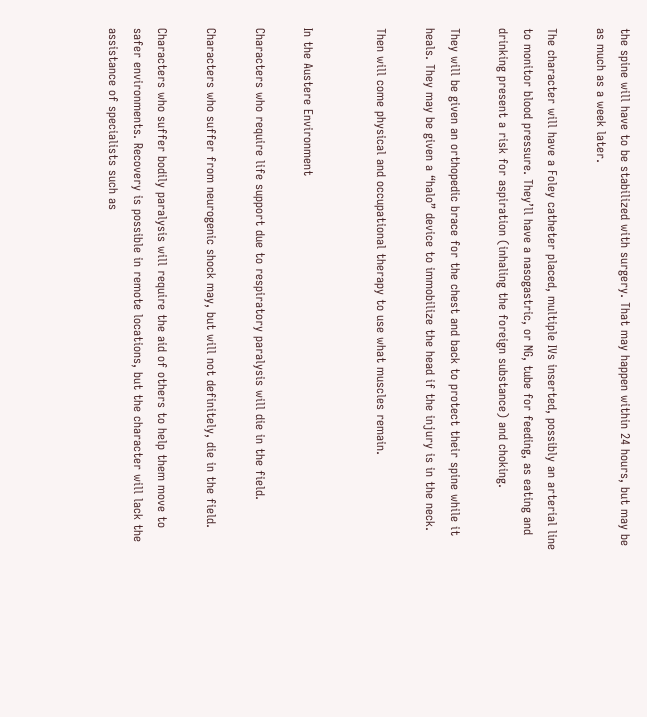the spine will have to be stabilized with surgery. That may happen within 24 hours, but may be as much as a week later.

The character will have a Foley catheter placed, multiple IVs inserted, possibly an arterial line to monitor blood pressure. They’ll have a nasogastric, or NG, tube for feeding, as eating and drinking present a risk for aspiration (inhaling the foreign substance) and choking.

They will be given an orthopedic brace for the chest and back to protect their spine while it heals. They may be given a “halo” device to immobilize the head if the injury is in the neck.

Then will come physical and occupational therapy to use what muscles remain.


In the Austere Environment

Characters who require life support due to respiratory paralysis will die in the field.

Characters who suffer from neurogenic shock may, but will not definitely, die in the field.

Characters who suffer bodily paralysis will require the aid of others to help them move to safer environments. Recovery is possible in remote locations, but the character will lack the assistance of specialists such as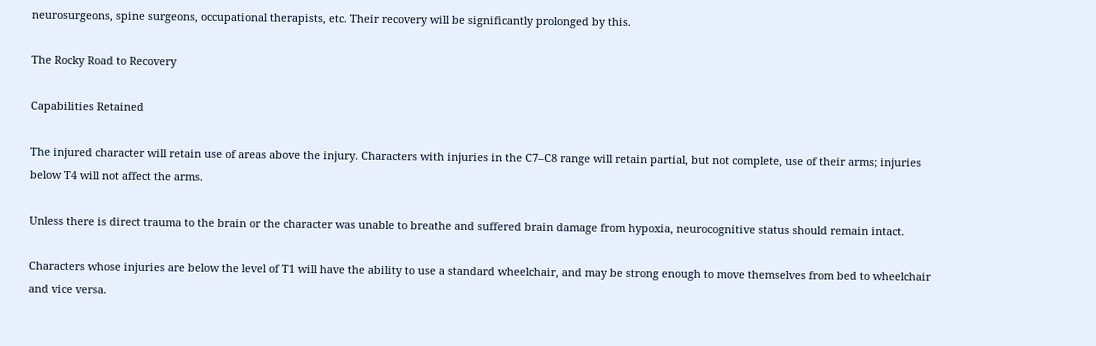neurosurgeons, spine surgeons, occupational therapists, etc. Their recovery will be significantly prolonged by this.

The Rocky Road to Recovery

Capabilities Retained

The injured character will retain use of areas above the injury. Characters with injuries in the C7–C8 range will retain partial, but not complete, use of their arms; injuries below T4 will not affect the arms.

Unless there is direct trauma to the brain or the character was unable to breathe and suffered brain damage from hypoxia, neurocognitive status should remain intact.

Characters whose injuries are below the level of T1 will have the ability to use a standard wheelchair, and may be strong enough to move themselves from bed to wheelchair and vice versa.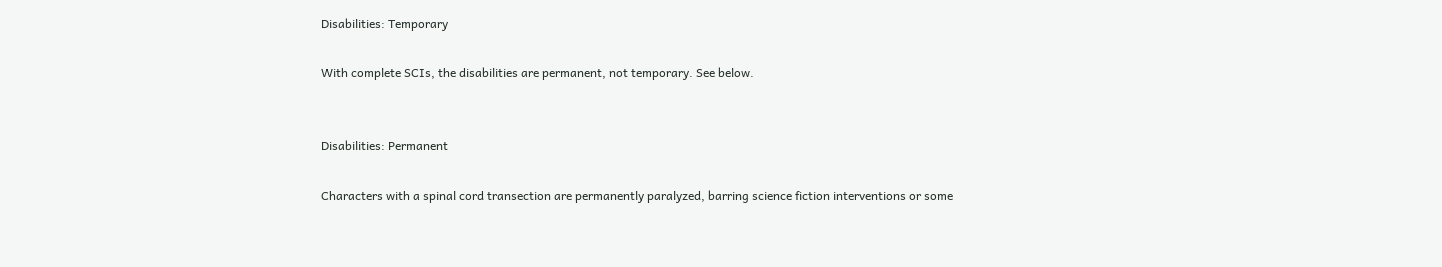Disabilities: Temporary

With complete SCIs, the disabilities are permanent, not temporary. See below.


Disabilities: Permanent

Characters with a spinal cord transection are permanently paralyzed, barring science fiction interventions or some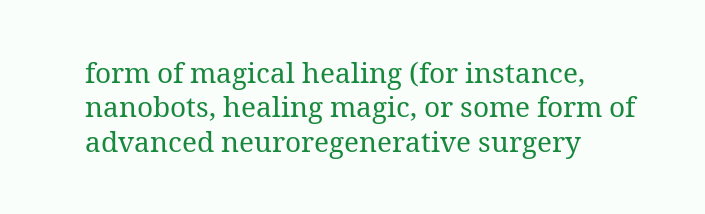form of magical healing (for instance, nanobots, healing magic, or some form of advanced neuroregenerative surgery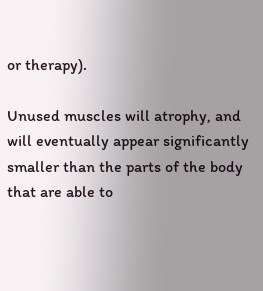or therapy).

Unused muscles will atrophy, and will eventually appear significantly smaller than the parts of the body that are able to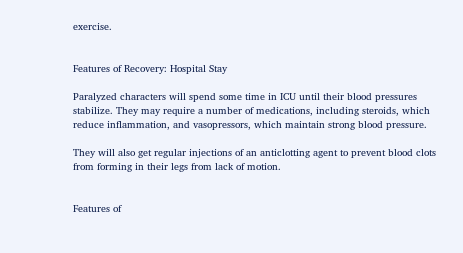exercise.


Features of Recovery: Hospital Stay

Paralyzed characters will spend some time in ICU until their blood pressures stabilize. They may require a number of medications, including steroids, which reduce inflammation, and vasopressors, which maintain strong blood pressure.

They will also get regular injections of an anticlotting agent to prevent blood clots from forming in their legs from lack of motion.


Features of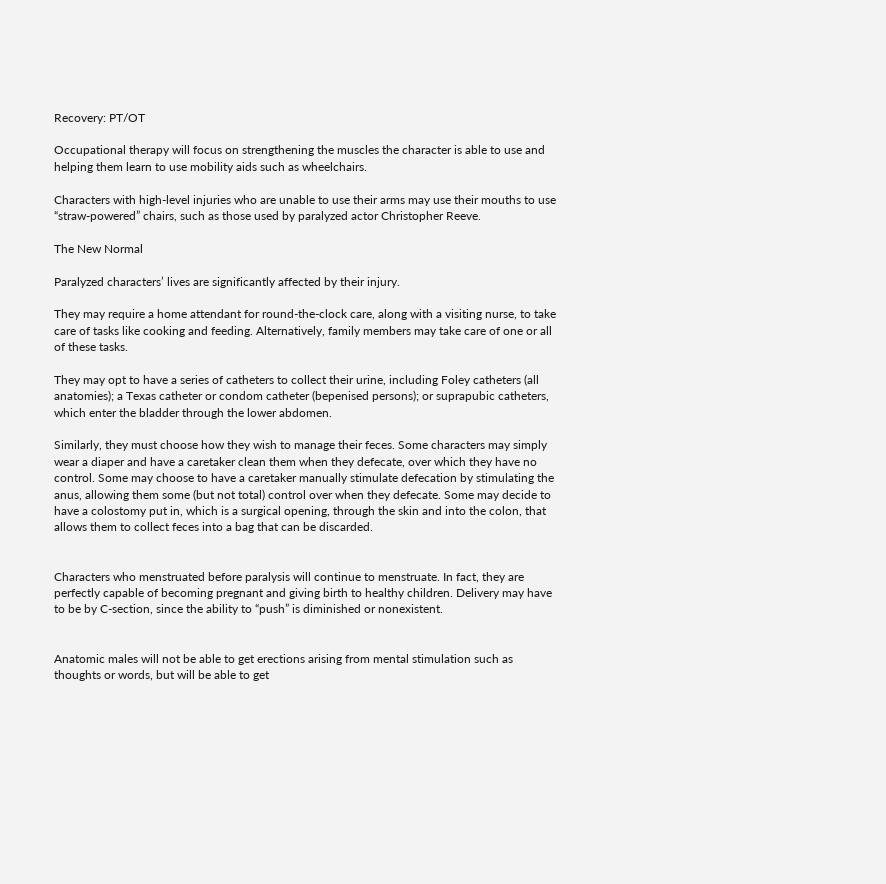Recovery: PT/OT

Occupational therapy will focus on strengthening the muscles the character is able to use and helping them learn to use mobility aids such as wheelchairs.

Characters with high-level injuries who are unable to use their arms may use their mouths to use “straw-powered” chairs, such as those used by paralyzed actor Christopher Reeve.

The New Normal

Paralyzed characters’ lives are significantly affected by their injury.

They may require a home attendant for round-the-clock care, along with a visiting nurse, to take care of tasks like cooking and feeding. Alternatively, family members may take care of one or all of these tasks.

They may opt to have a series of catheters to collect their urine, including Foley catheters (all anatomies); a Texas catheter or condom catheter (bepenised persons); or suprapubic catheters, which enter the bladder through the lower abdomen.

Similarly, they must choose how they wish to manage their feces. Some characters may simply wear a diaper and have a caretaker clean them when they defecate, over which they have no control. Some may choose to have a caretaker manually stimulate defecation by stimulating the anus, allowing them some (but not total) control over when they defecate. Some may decide to have a colostomy put in, which is a surgical opening, through the skin and into the colon, that allows them to collect feces into a bag that can be discarded.


Characters who menstruated before paralysis will continue to menstruate. In fact, they are perfectly capable of becoming pregnant and giving birth to healthy children. Delivery may have to be by C-section, since the ability to “push” is diminished or nonexistent.


Anatomic males will not be able to get erections arising from mental stimulation such as thoughts or words, but will be able to get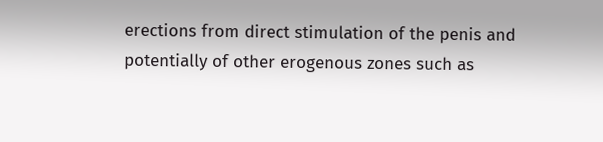erections from direct stimulation of the penis and potentially of other erogenous zones such as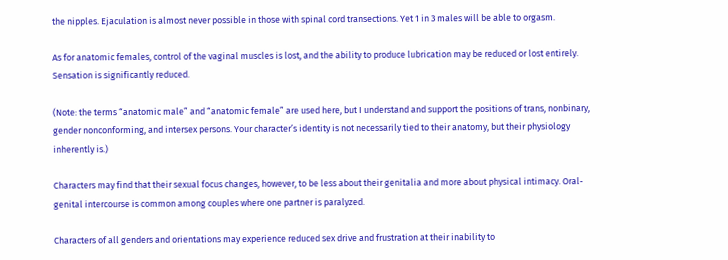the nipples. Ejaculation is almost never possible in those with spinal cord transections. Yet 1 in 3 males will be able to orgasm.

As for anatomic females, control of the vaginal muscles is lost, and the ability to produce lubrication may be reduced or lost entirely. Sensation is significantly reduced.

(Note: the terms “anatomic male” and “anatomic female” are used here, but I understand and support the positions of trans, nonbinary, gender nonconforming, and intersex persons. Your character’s identity is not necessarily tied to their anatomy, but their physiology inherently is.)

Characters may find that their sexual focus changes, however, to be less about their genitalia and more about physical intimacy. Oral-genital intercourse is common among couples where one partner is paralyzed.

Characters of all genders and orientations may experience reduced sex drive and frustration at their inability to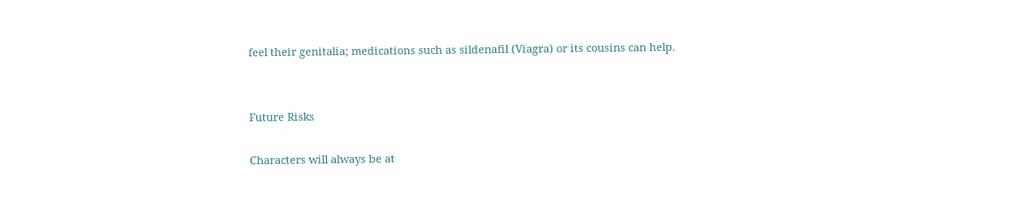feel their genitalia; medications such as sildenafil (Viagra) or its cousins can help.


Future Risks

Characters will always be at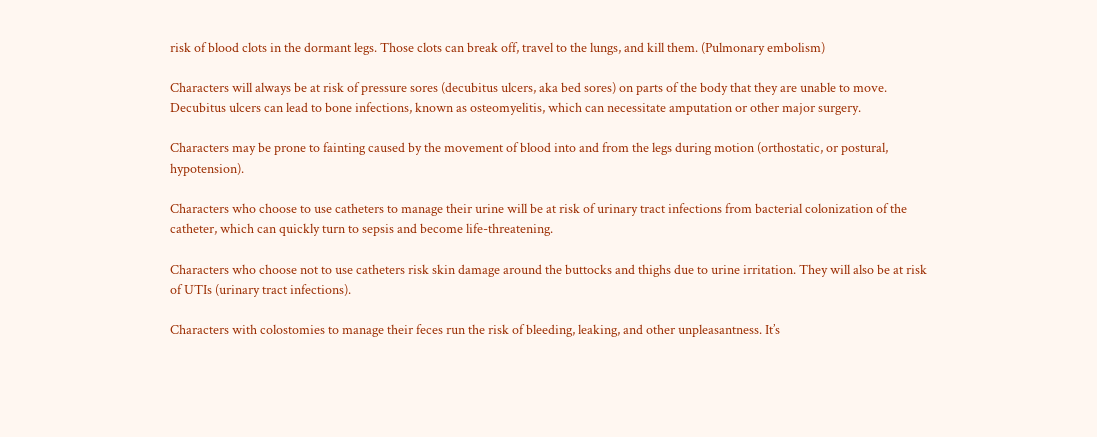risk of blood clots in the dormant legs. Those clots can break off, travel to the lungs, and kill them. (Pulmonary embolism)

Characters will always be at risk of pressure sores (decubitus ulcers, aka bed sores) on parts of the body that they are unable to move. Decubitus ulcers can lead to bone infections, known as osteomyelitis, which can necessitate amputation or other major surgery.

Characters may be prone to fainting caused by the movement of blood into and from the legs during motion (orthostatic, or postural, hypotension).

Characters who choose to use catheters to manage their urine will be at risk of urinary tract infections from bacterial colonization of the catheter, which can quickly turn to sepsis and become life-threatening.

Characters who choose not to use catheters risk skin damage around the buttocks and thighs due to urine irritation. They will also be at risk of UTIs (urinary tract infections).

Characters with colostomies to manage their feces run the risk of bleeding, leaking, and other unpleasantness. It’s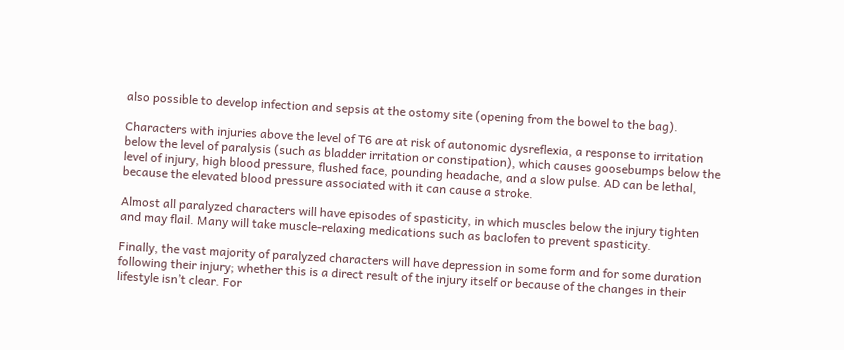also possible to develop infection and sepsis at the ostomy site (opening from the bowel to the bag).

Characters with injuries above the level of T6 are at risk of autonomic dysreflexia, a response to irritation below the level of paralysis (such as bladder irritation or constipation), which causes goosebumps below the level of injury, high blood pressure, flushed face, pounding headache, and a slow pulse. AD can be lethal, because the elevated blood pressure associated with it can cause a stroke.

Almost all paralyzed characters will have episodes of spasticity, in which muscles below the injury tighten and may flail. Many will take muscle-relaxing medications such as baclofen to prevent spasticity.

Finally, the vast majority of paralyzed characters will have depression in some form and for some duration following their injury; whether this is a direct result of the injury itself or because of the changes in their lifestyle isn’t clear. For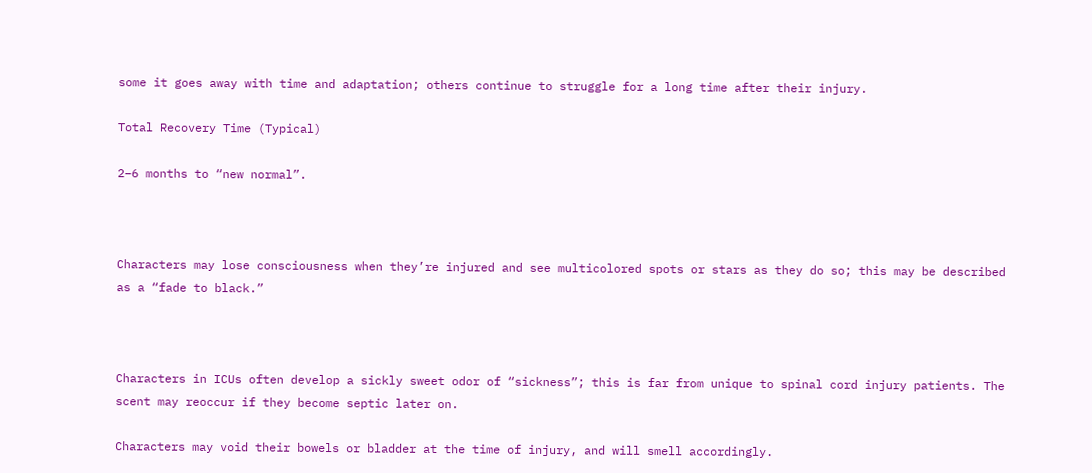some it goes away with time and adaptation; others continue to struggle for a long time after their injury.

Total Recovery Time (Typical)

2–6 months to “new normal”.



Characters may lose consciousness when they’re injured and see multicolored spots or stars as they do so; this may be described as a “fade to black.”



Characters in ICUs often develop a sickly sweet odor of “sickness”; this is far from unique to spinal cord injury patients. The scent may reoccur if they become septic later on.

Characters may void their bowels or bladder at the time of injury, and will smell accordingly.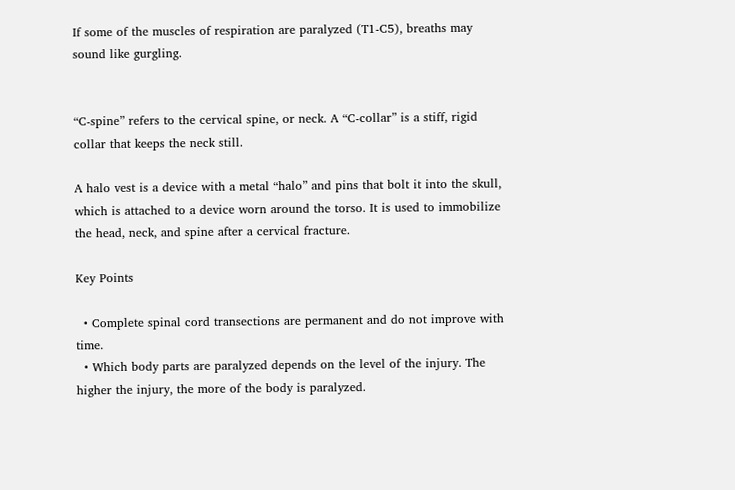If some of the muscles of respiration are paralyzed (T1-C5), breaths may sound like gurgling.


“C-spine” refers to the cervical spine, or neck. A “C-collar” is a stiff, rigid collar that keeps the neck still.

A halo vest is a device with a metal “halo” and pins that bolt it into the skull, which is attached to a device worn around the torso. It is used to immobilize the head, neck, and spine after a cervical fracture.

Key Points

  • Complete spinal cord transections are permanent and do not improve with time.
  • Which body parts are paralyzed depends on the level of the injury. The higher the injury, the more of the body is paralyzed.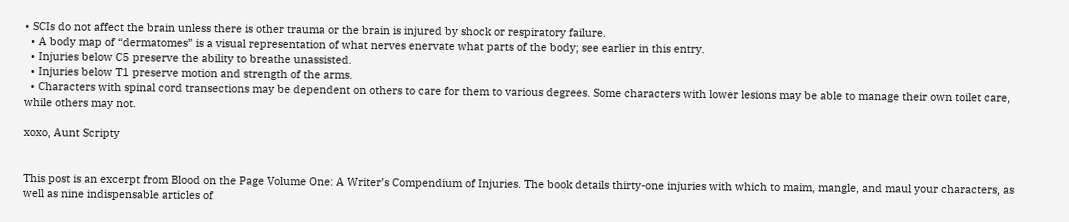• SCIs do not affect the brain unless there is other trauma or the brain is injured by shock or respiratory failure.
  • A body map of “dermatomes” is a visual representation of what nerves enervate what parts of the body; see earlier in this entry.
  • Injuries below C5 preserve the ability to breathe unassisted.
  • Injuries below T1 preserve motion and strength of the arms.
  • Characters with spinal cord transections may be dependent on others to care for them to various degrees. Some characters with lower lesions may be able to manage their own toilet care, while others may not.

xoxo, Aunt Scripty


This post is an excerpt from Blood on the Page Volume One: A Writer’s Compendium of Injuries. The book details thirty-one injuries with which to maim, mangle, and maul your characters, as well as nine indispensable articles of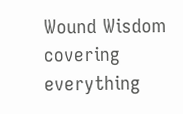Wound Wisdom covering everything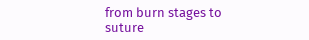from burn stages to suture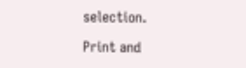selection.

Print and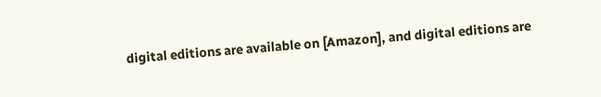digital editions are available on [Amazon], and digital editions are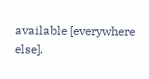available [everywhere else].